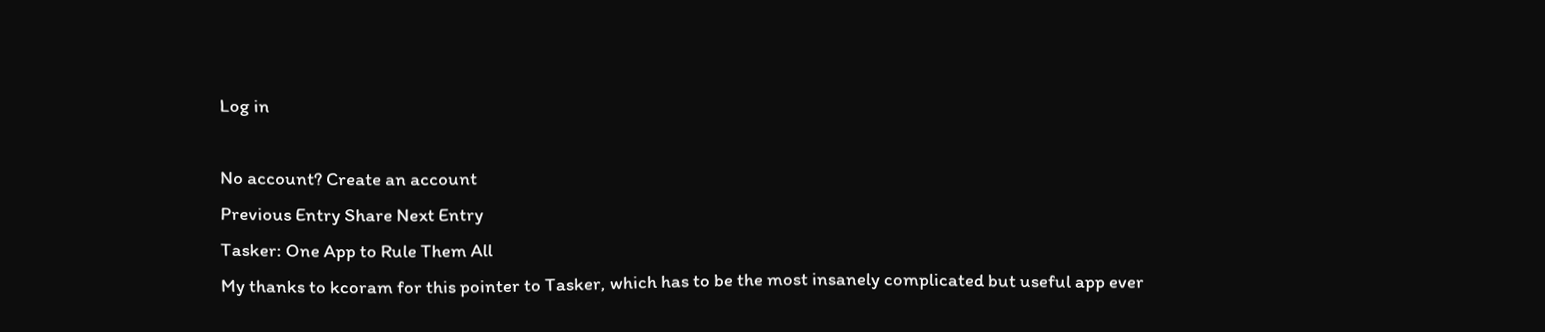Log in

No account? Create an account
Previous Entry Share Next Entry
Tasker: One App to Rule Them All
My thanks to kcoram for this pointer to Tasker, which has to be the most insanely complicated but useful app ever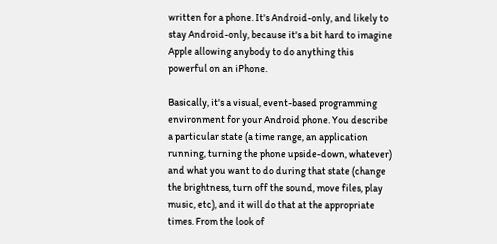written for a phone. It's Android-only, and likely to stay Android-only, because it's a bit hard to imagine Apple allowing anybody to do anything this powerful on an iPhone.

Basically, it's a visual, event-based programming environment for your Android phone. You describe a particular state (a time range, an application running, turning the phone upside-down, whatever) and what you want to do during that state (change the brightness, turn off the sound, move files, play music, etc), and it will do that at the appropriate times. From the look of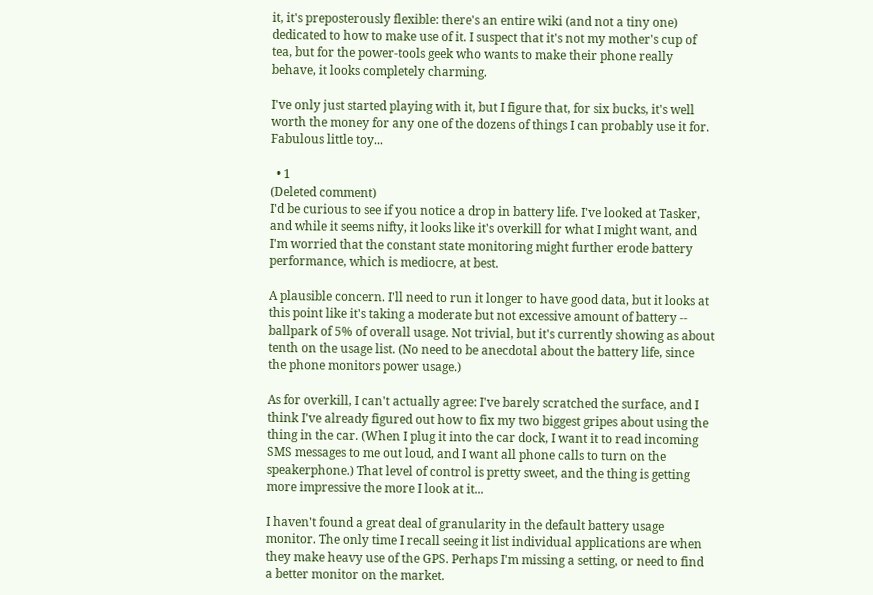it, it's preposterously flexible: there's an entire wiki (and not a tiny one) dedicated to how to make use of it. I suspect that it's not my mother's cup of tea, but for the power-tools geek who wants to make their phone really behave, it looks completely charming.

I've only just started playing with it, but I figure that, for six bucks, it's well worth the money for any one of the dozens of things I can probably use it for. Fabulous little toy...

  • 1
(Deleted comment)
I'd be curious to see if you notice a drop in battery life. I've looked at Tasker, and while it seems nifty, it looks like it's overkill for what I might want, and I'm worried that the constant state monitoring might further erode battery performance, which is mediocre, at best.

A plausible concern. I'll need to run it longer to have good data, but it looks at this point like it's taking a moderate but not excessive amount of battery -- ballpark of 5% of overall usage. Not trivial, but it's currently showing as about tenth on the usage list. (No need to be anecdotal about the battery life, since the phone monitors power usage.)

As for overkill, I can't actually agree: I've barely scratched the surface, and I think I've already figured out how to fix my two biggest gripes about using the thing in the car. (When I plug it into the car dock, I want it to read incoming SMS messages to me out loud, and I want all phone calls to turn on the speakerphone.) That level of control is pretty sweet, and the thing is getting more impressive the more I look at it...

I haven't found a great deal of granularity in the default battery usage monitor. The only time I recall seeing it list individual applications are when they make heavy use of the GPS. Perhaps I'm missing a setting, or need to find a better monitor on the market.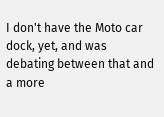I don't have the Moto car dock, yet, and was debating between that and a more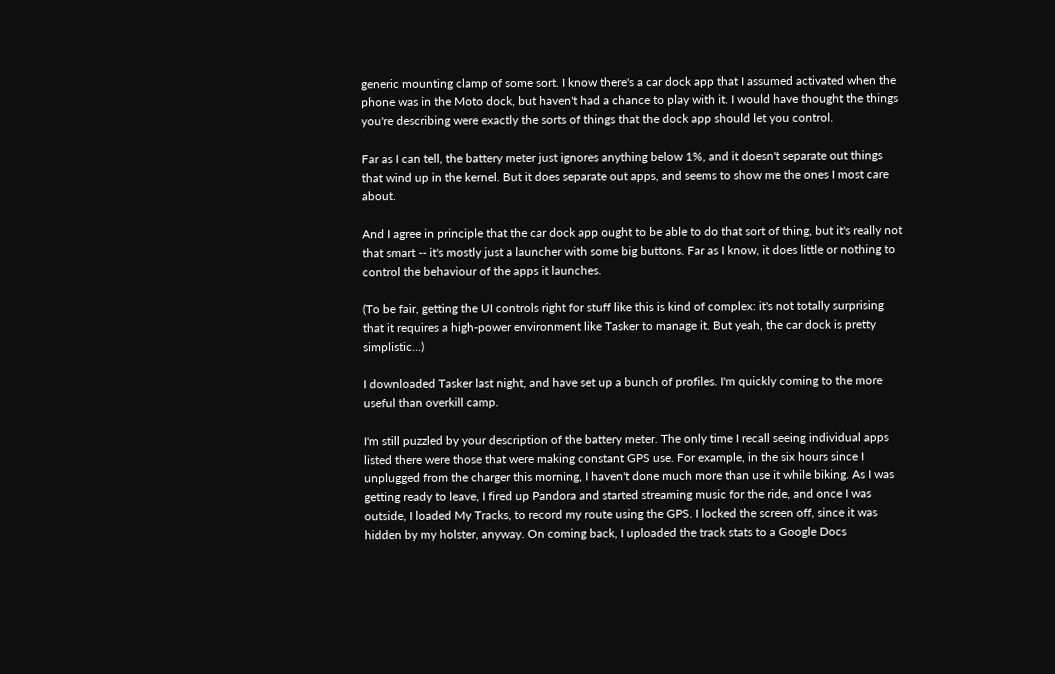generic mounting clamp of some sort. I know there's a car dock app that I assumed activated when the phone was in the Moto dock, but haven't had a chance to play with it. I would have thought the things you're describing were exactly the sorts of things that the dock app should let you control.

Far as I can tell, the battery meter just ignores anything below 1%, and it doesn't separate out things that wind up in the kernel. But it does separate out apps, and seems to show me the ones I most care about.

And I agree in principle that the car dock app ought to be able to do that sort of thing, but it's really not that smart -- it's mostly just a launcher with some big buttons. Far as I know, it does little or nothing to control the behaviour of the apps it launches.

(To be fair, getting the UI controls right for stuff like this is kind of complex: it's not totally surprising that it requires a high-power environment like Tasker to manage it. But yeah, the car dock is pretty simplistic...)

I downloaded Tasker last night, and have set up a bunch of profiles. I'm quickly coming to the more useful than overkill camp.

I'm still puzzled by your description of the battery meter. The only time I recall seeing individual apps listed there were those that were making constant GPS use. For example, in the six hours since I unplugged from the charger this morning, I haven't done much more than use it while biking. As I was getting ready to leave, I fired up Pandora and started streaming music for the ride, and once I was outside, I loaded My Tracks, to record my route using the GPS. I locked the screen off, since it was hidden by my holster, anyway. On coming back, I uploaded the track stats to a Google Docs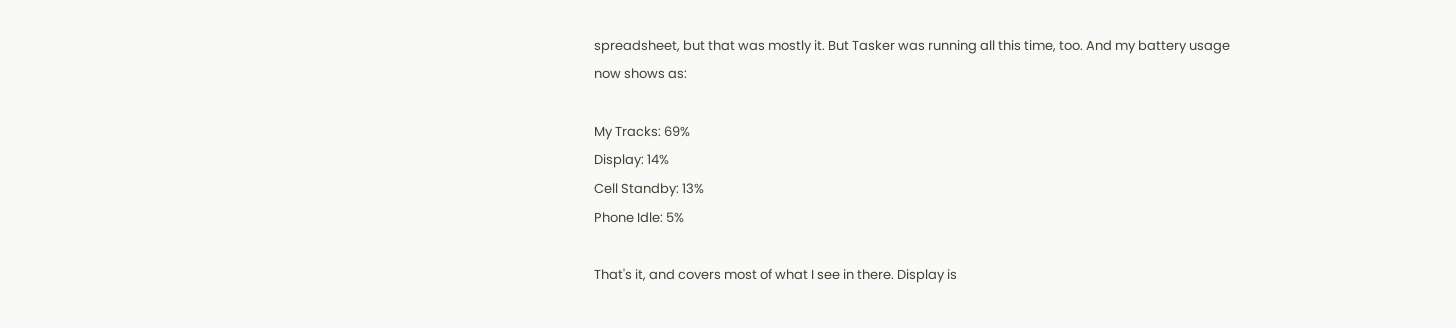spreadsheet, but that was mostly it. But Tasker was running all this time, too. And my battery usage now shows as:

My Tracks: 69%
Display: 14%
Cell Standby: 13%
Phone Idle: 5%

That's it, and covers most of what I see in there. Display is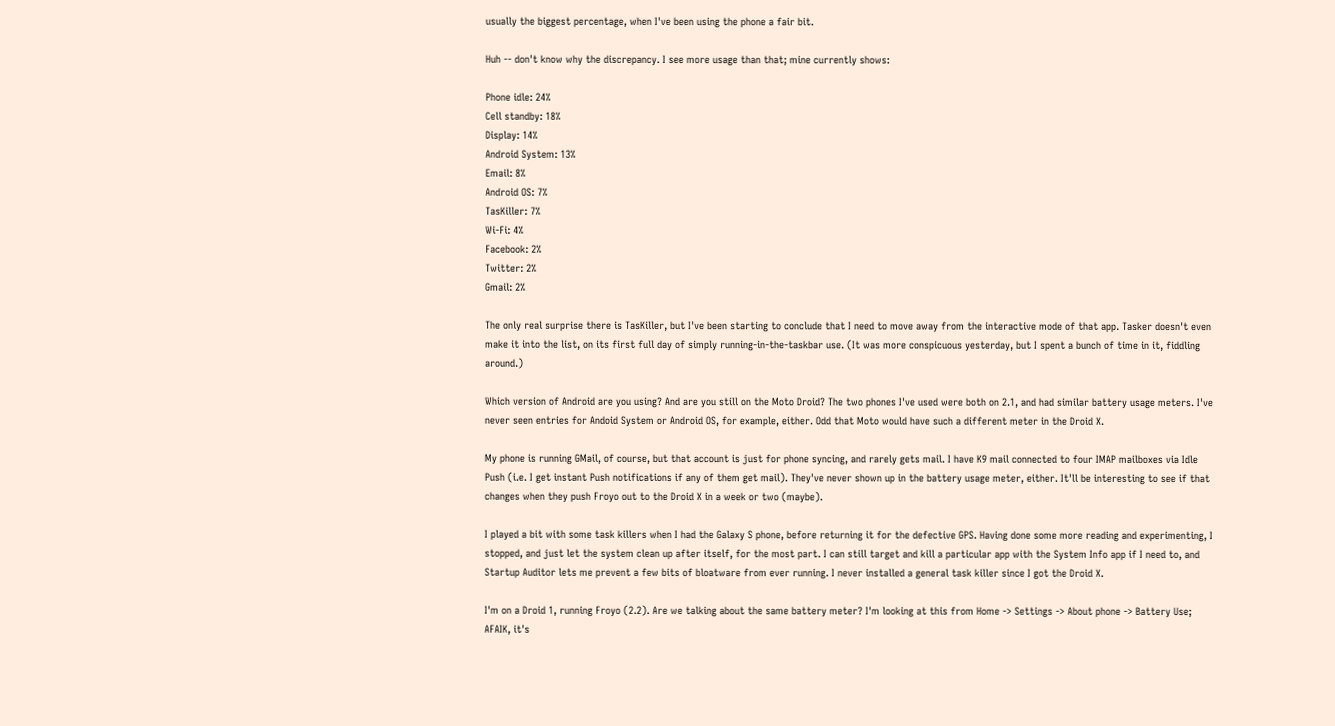usually the biggest percentage, when I've been using the phone a fair bit.

Huh -- don't know why the discrepancy. I see more usage than that; mine currently shows:

Phone idle: 24%
Cell standby: 18%
Display: 14%
Android System: 13%
Email: 8%
Android OS: 7%
TasKiller: 7%
Wi-Fi: 4%
Facebook: 2%
Twitter: 2%
Gmail: 2%

The only real surprise there is TasKiller, but I've been starting to conclude that I need to move away from the interactive mode of that app. Tasker doesn't even make it into the list, on its first full day of simply running-in-the-taskbar use. (It was more conspicuous yesterday, but I spent a bunch of time in it, fiddling around.)

Which version of Android are you using? And are you still on the Moto Droid? The two phones I've used were both on 2.1, and had similar battery usage meters. I've never seen entries for Andoid System or Android OS, for example, either. Odd that Moto would have such a different meter in the Droid X.

My phone is running GMail, of course, but that account is just for phone syncing, and rarely gets mail. I have K9 mail connected to four IMAP mailboxes via Idle Push (i.e. I get instant Push notifications if any of them get mail). They've never shown up in the battery usage meter, either. It'll be interesting to see if that changes when they push Froyo out to the Droid X in a week or two (maybe).

I played a bit with some task killers when I had the Galaxy S phone, before returning it for the defective GPS. Having done some more reading and experimenting, I stopped, and just let the system clean up after itself, for the most part. I can still target and kill a particular app with the System Info app if I need to, and Startup Auditor lets me prevent a few bits of bloatware from ever running. I never installed a general task killer since I got the Droid X.

I'm on a Droid 1, running Froyo (2.2). Are we talking about the same battery meter? I'm looking at this from Home -> Settings -> About phone -> Battery Use; AFAIK, it's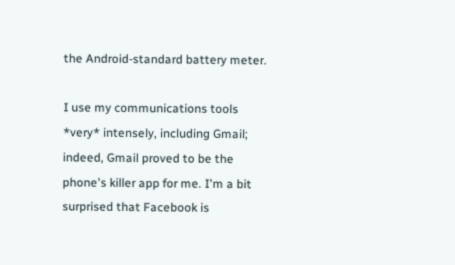the Android-standard battery meter.

I use my communications tools *very* intensely, including Gmail; indeed, Gmail proved to be the phone's killer app for me. I'm a bit surprised that Facebook is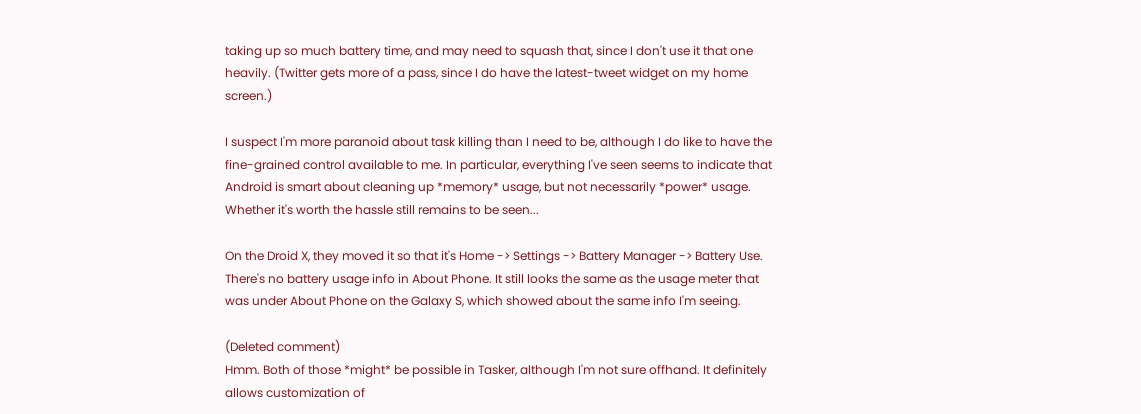taking up so much battery time, and may need to squash that, since I don't use it that one heavily. (Twitter gets more of a pass, since I do have the latest-tweet widget on my home screen.)

I suspect I'm more paranoid about task killing than I need to be, although I do like to have the fine-grained control available to me. In particular, everything I've seen seems to indicate that Android is smart about cleaning up *memory* usage, but not necessarily *power* usage. Whether it's worth the hassle still remains to be seen...

On the Droid X, they moved it so that it's Home -> Settings -> Battery Manager -> Battery Use. There's no battery usage info in About Phone. It still looks the same as the usage meter that was under About Phone on the Galaxy S, which showed about the same info I'm seeing.

(Deleted comment)
Hmm. Both of those *might* be possible in Tasker, although I'm not sure offhand. It definitely allows customization of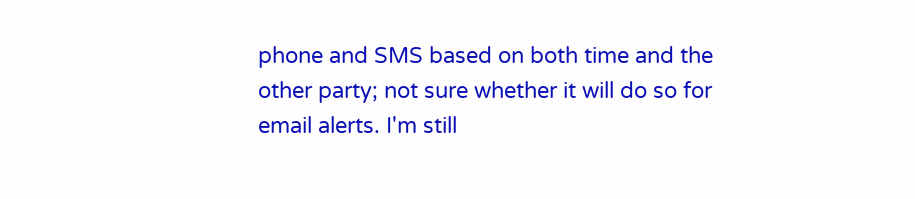phone and SMS based on both time and the other party; not sure whether it will do so for email alerts. I'm still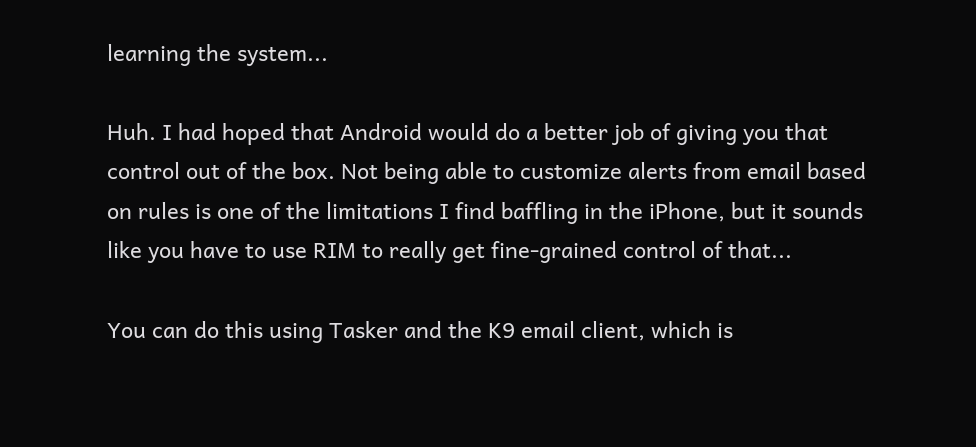learning the system...

Huh. I had hoped that Android would do a better job of giving you that control out of the box. Not being able to customize alerts from email based on rules is one of the limitations I find baffling in the iPhone, but it sounds like you have to use RIM to really get fine-grained control of that...

You can do this using Tasker and the K9 email client, which is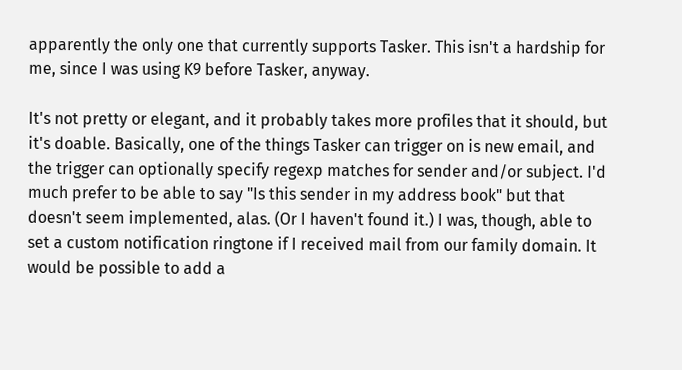apparently the only one that currently supports Tasker. This isn't a hardship for me, since I was using K9 before Tasker, anyway.

It's not pretty or elegant, and it probably takes more profiles that it should, but it's doable. Basically, one of the things Tasker can trigger on is new email, and the trigger can optionally specify regexp matches for sender and/or subject. I'd much prefer to be able to say "Is this sender in my address book" but that doesn't seem implemented, alas. (Or I haven't found it.) I was, though, able to set a custom notification ringtone if I received mail from our family domain. It would be possible to add a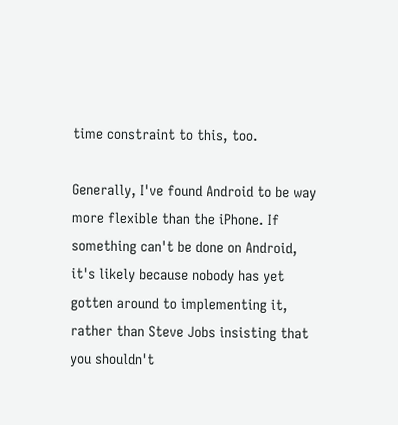time constraint to this, too.

Generally, I've found Android to be way more flexible than the iPhone. If something can't be done on Android, it's likely because nobody has yet gotten around to implementing it, rather than Steve Jobs insisting that you shouldn't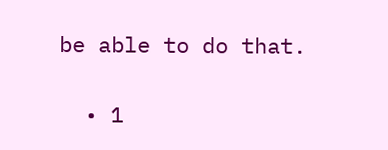be able to do that.

  • 1